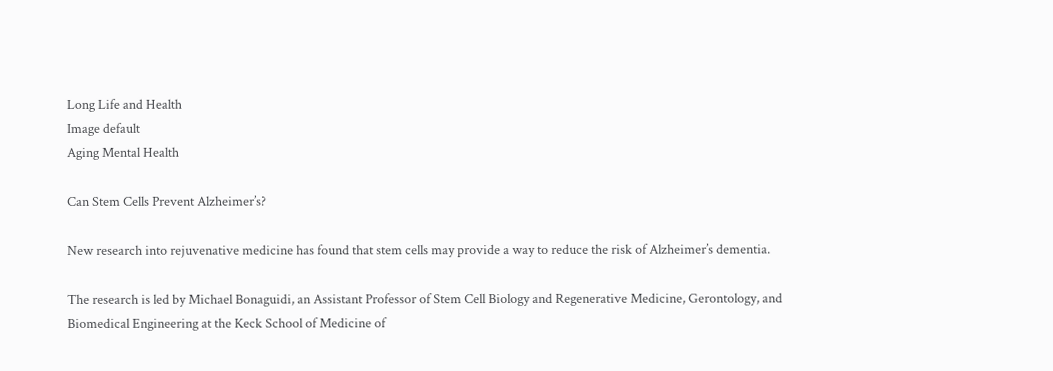Long Life and Health
Image default
Aging Mental Health

Can Stem Cells Prevent Alzheimer’s?

New research into rejuvenative medicine has found that stem cells may provide a way to reduce the risk of Alzheimer’s dementia.

The research is led by Michael Bonaguidi, an Assistant Professor of Stem Cell Biology and Regenerative Medicine, Gerontology, and Biomedical Engineering at the Keck School of Medicine of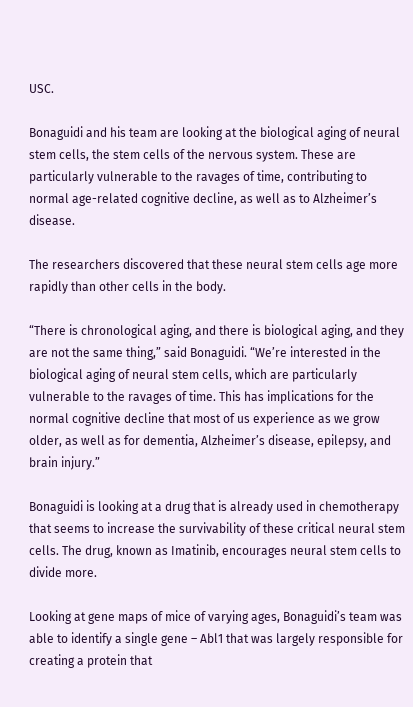USC.

Bonaguidi and his team are looking at the biological aging of neural stem cells, the stem cells of the nervous system. These are particularly vulnerable to the ravages of time, contributing to normal age-related cognitive decline, as well as to Alzheimer’s disease.

The researchers discovered that these neural stem cells age more rapidly than other cells in the body.

“There is chronological aging, and there is biological aging, and they are not the same thing,” said Bonaguidi. “We’re interested in the biological aging of neural stem cells, which are particularly vulnerable to the ravages of time. This has implications for the normal cognitive decline that most of us experience as we grow older, as well as for dementia, Alzheimer’s disease, epilepsy, and brain injury.”

Bonaguidi is looking at a drug that is already used in chemotherapy that seems to increase the survivability of these critical neural stem cells. The drug, known as Imatinib, encourages neural stem cells to divide more.

Looking at gene maps of mice of varying ages, Bonaguidi’s team was able to identify a single gene – Abl1 that was largely responsible for creating a protein that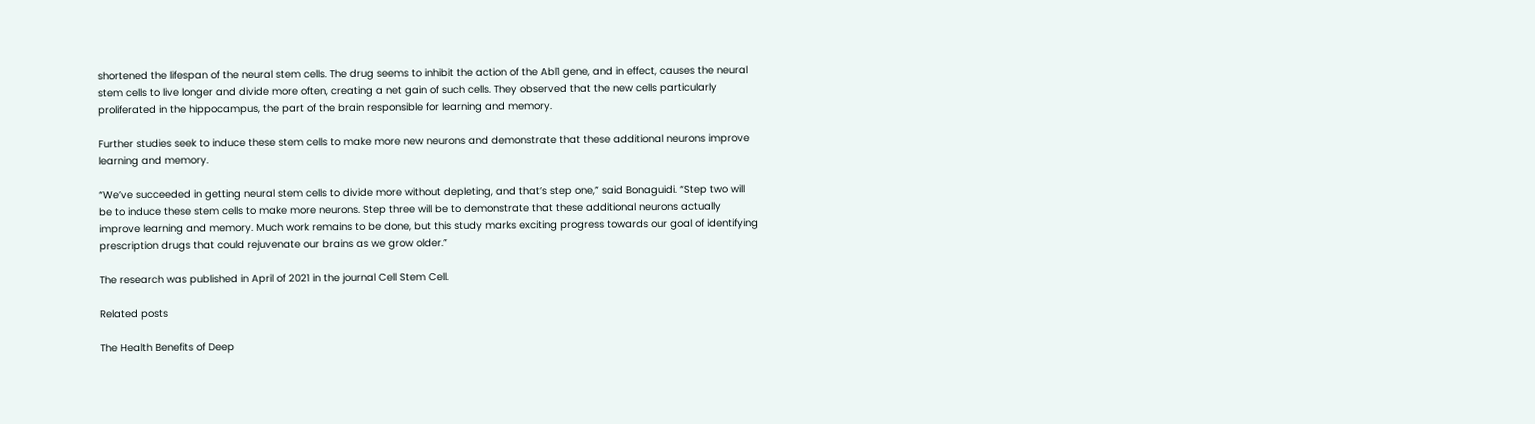shortened the lifespan of the neural stem cells. The drug seems to inhibit the action of the Abl1 gene, and in effect, causes the neural stem cells to live longer and divide more often, creating a net gain of such cells. They observed that the new cells particularly proliferated in the hippocampus, the part of the brain responsible for learning and memory.

Further studies seek to induce these stem cells to make more new neurons and demonstrate that these additional neurons improve learning and memory.

“We’ve succeeded in getting neural stem cells to divide more without depleting, and that’s step one,” said Bonaguidi. “Step two will be to induce these stem cells to make more neurons. Step three will be to demonstrate that these additional neurons actually improve learning and memory. Much work remains to be done, but this study marks exciting progress towards our goal of identifying prescription drugs that could rejuvenate our brains as we grow older.”

The research was published in April of 2021 in the journal Cell Stem Cell.

Related posts

The Health Benefits of Deep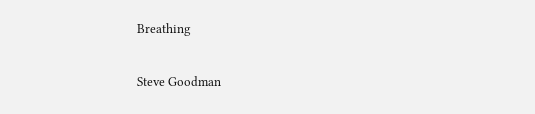Breathing

Steve Goodman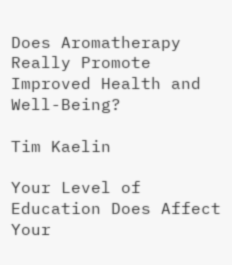Does Aromatherapy Really Promote Improved Health and Well-Being?

Tim Kaelin

Your Level of Education Does Affect Your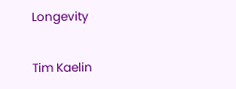Longevity

Tim Kaelin